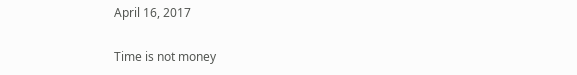April 16, 2017

Time is not money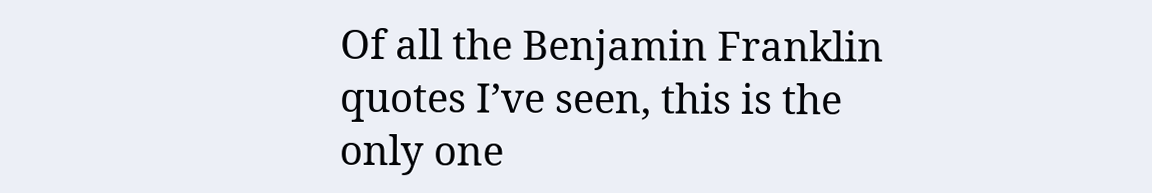Of all the Benjamin Franklin quotes I’ve seen, this is the only one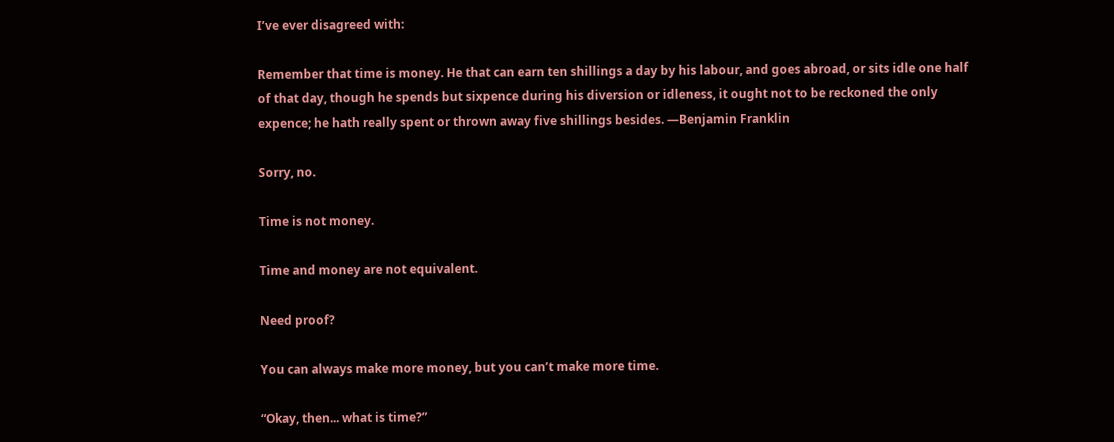I’ve ever disagreed with:

Remember that time is money. He that can earn ten shillings a day by his labour, and goes abroad, or sits idle one half of that day, though he spends but sixpence during his diversion or idleness, it ought not to be reckoned the only expence; he hath really spent or thrown away five shillings besides. —Benjamin Franklin

Sorry, no.

Time is not money.

Time and money are not equivalent.

Need proof?

You can always make more money, but you can’t make more time.

“Okay, then... what is time?”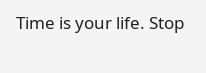Time is your life. Stop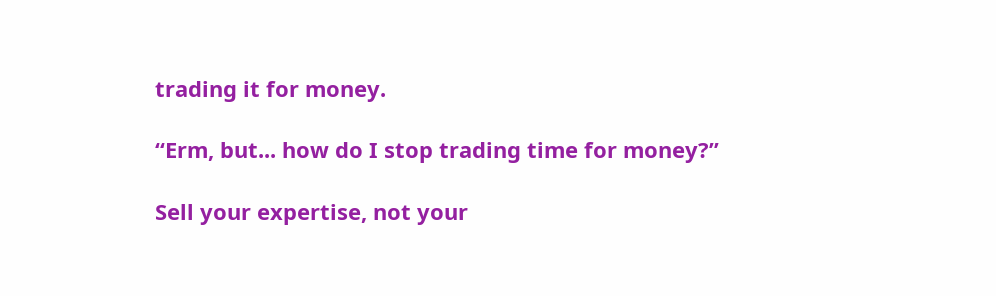trading it for money.

“Erm, but... how do I stop trading time for money?”

Sell your expertise, not your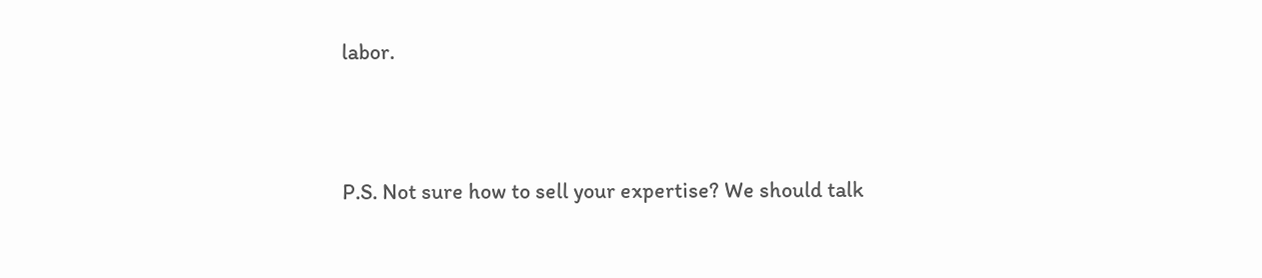labor.



P.S. Not sure how to sell your expertise? We should talk